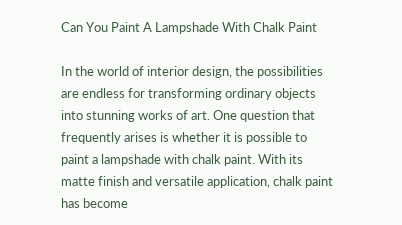Can You Paint A Lampshade With Chalk Paint

In the world of interior design, the possibilities are endless for transforming ordinary objects into stunning works of art. One question that frequently arises is whether it is possible to paint a lampshade with chalk paint. With its matte finish and versatile application, chalk paint has become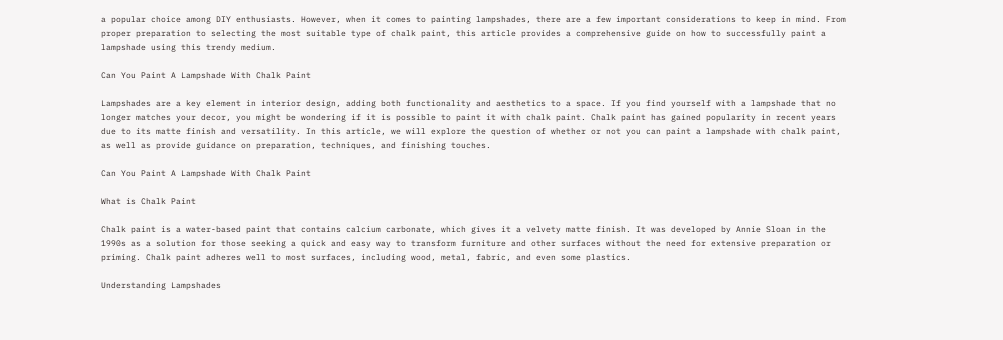a popular choice among DIY enthusiasts. However, when it comes to painting lampshades, there are a few important considerations to keep in mind. From proper preparation to selecting the most suitable type of chalk paint, this article provides a comprehensive guide on how to successfully paint a lampshade using this trendy medium.

Can You Paint A Lampshade With Chalk Paint

Lampshades are a key element in interior design, adding both functionality and aesthetics to a space. If you find yourself with a lampshade that no longer matches your decor, you might be wondering if it is possible to paint it with chalk paint. Chalk paint has gained popularity in recent years due to its matte finish and versatility. In this article, we will explore the question of whether or not you can paint a lampshade with chalk paint, as well as provide guidance on preparation, techniques, and finishing touches.

Can You Paint A Lampshade With Chalk Paint

What is Chalk Paint

Chalk paint is a water-based paint that contains calcium carbonate, which gives it a velvety matte finish. It was developed by Annie Sloan in the 1990s as a solution for those seeking a quick and easy way to transform furniture and other surfaces without the need for extensive preparation or priming. Chalk paint adheres well to most surfaces, including wood, metal, fabric, and even some plastics.

Understanding Lampshades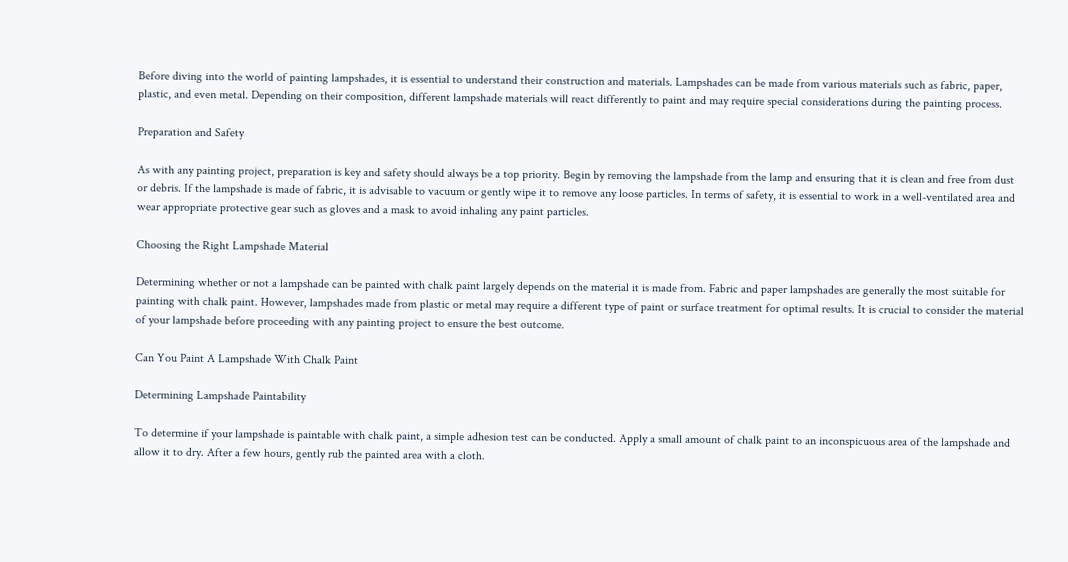Before diving into the world of painting lampshades, it is essential to understand their construction and materials. Lampshades can be made from various materials such as fabric, paper, plastic, and even metal. Depending on their composition, different lampshade materials will react differently to paint and may require special considerations during the painting process.

Preparation and Safety

As with any painting project, preparation is key and safety should always be a top priority. Begin by removing the lampshade from the lamp and ensuring that it is clean and free from dust or debris. If the lampshade is made of fabric, it is advisable to vacuum or gently wipe it to remove any loose particles. In terms of safety, it is essential to work in a well-ventilated area and wear appropriate protective gear such as gloves and a mask to avoid inhaling any paint particles.

Choosing the Right Lampshade Material

Determining whether or not a lampshade can be painted with chalk paint largely depends on the material it is made from. Fabric and paper lampshades are generally the most suitable for painting with chalk paint. However, lampshades made from plastic or metal may require a different type of paint or surface treatment for optimal results. It is crucial to consider the material of your lampshade before proceeding with any painting project to ensure the best outcome.

Can You Paint A Lampshade With Chalk Paint

Determining Lampshade Paintability

To determine if your lampshade is paintable with chalk paint, a simple adhesion test can be conducted. Apply a small amount of chalk paint to an inconspicuous area of the lampshade and allow it to dry. After a few hours, gently rub the painted area with a cloth.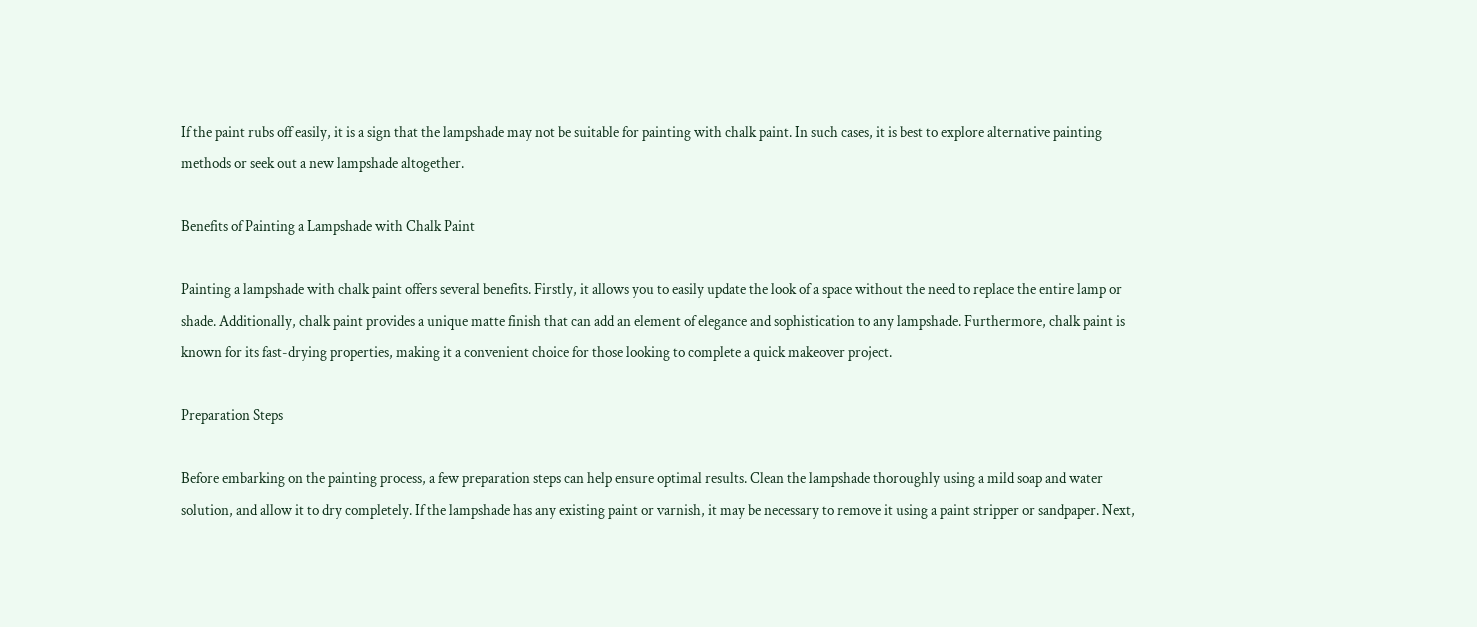If the paint rubs off easily, it is a sign that the lampshade may not be suitable for painting with chalk paint. In such cases, it is best to explore alternative painting methods or seek out a new lampshade altogether.

Benefits of Painting a Lampshade with Chalk Paint

Painting a lampshade with chalk paint offers several benefits. Firstly, it allows you to easily update the look of a space without the need to replace the entire lamp or shade. Additionally, chalk paint provides a unique matte finish that can add an element of elegance and sophistication to any lampshade. Furthermore, chalk paint is known for its fast-drying properties, making it a convenient choice for those looking to complete a quick makeover project.

Preparation Steps

Before embarking on the painting process, a few preparation steps can help ensure optimal results. Clean the lampshade thoroughly using a mild soap and water solution, and allow it to dry completely. If the lampshade has any existing paint or varnish, it may be necessary to remove it using a paint stripper or sandpaper. Next,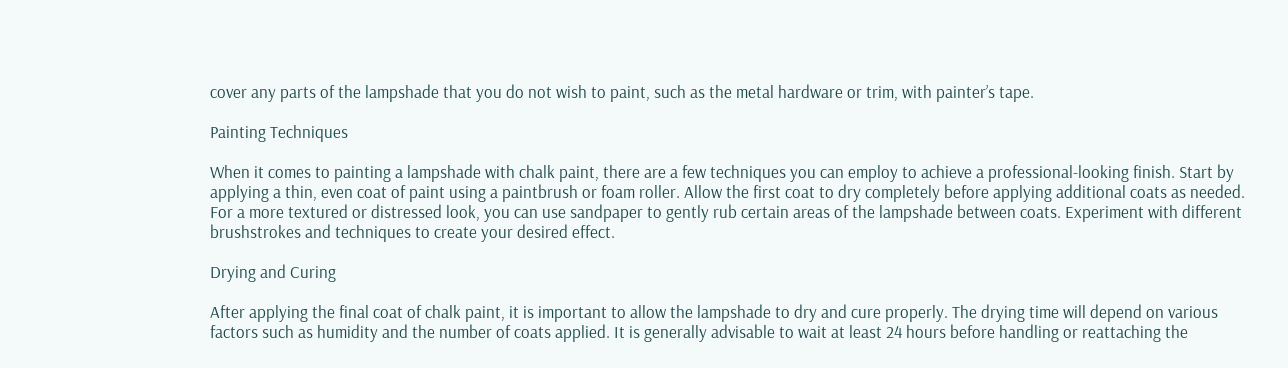cover any parts of the lampshade that you do not wish to paint, such as the metal hardware or trim, with painter’s tape.

Painting Techniques

When it comes to painting a lampshade with chalk paint, there are a few techniques you can employ to achieve a professional-looking finish. Start by applying a thin, even coat of paint using a paintbrush or foam roller. Allow the first coat to dry completely before applying additional coats as needed. For a more textured or distressed look, you can use sandpaper to gently rub certain areas of the lampshade between coats. Experiment with different brushstrokes and techniques to create your desired effect.

Drying and Curing

After applying the final coat of chalk paint, it is important to allow the lampshade to dry and cure properly. The drying time will depend on various factors such as humidity and the number of coats applied. It is generally advisable to wait at least 24 hours before handling or reattaching the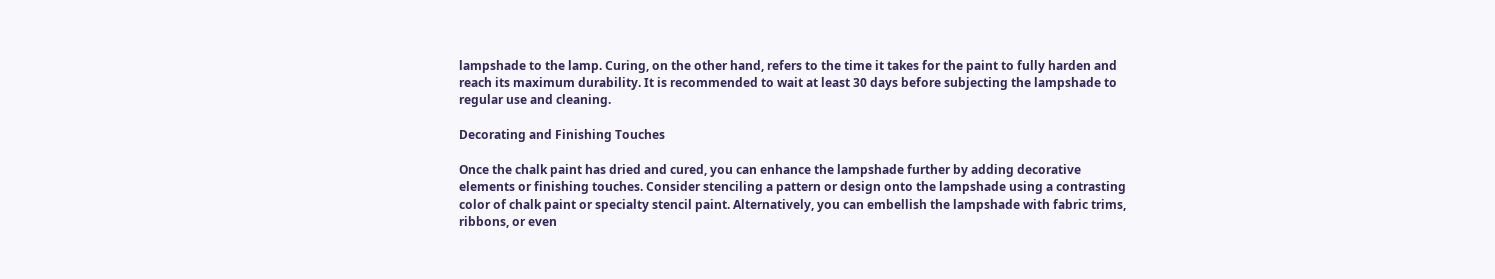lampshade to the lamp. Curing, on the other hand, refers to the time it takes for the paint to fully harden and reach its maximum durability. It is recommended to wait at least 30 days before subjecting the lampshade to regular use and cleaning.

Decorating and Finishing Touches

Once the chalk paint has dried and cured, you can enhance the lampshade further by adding decorative elements or finishing touches. Consider stenciling a pattern or design onto the lampshade using a contrasting color of chalk paint or specialty stencil paint. Alternatively, you can embellish the lampshade with fabric trims, ribbons, or even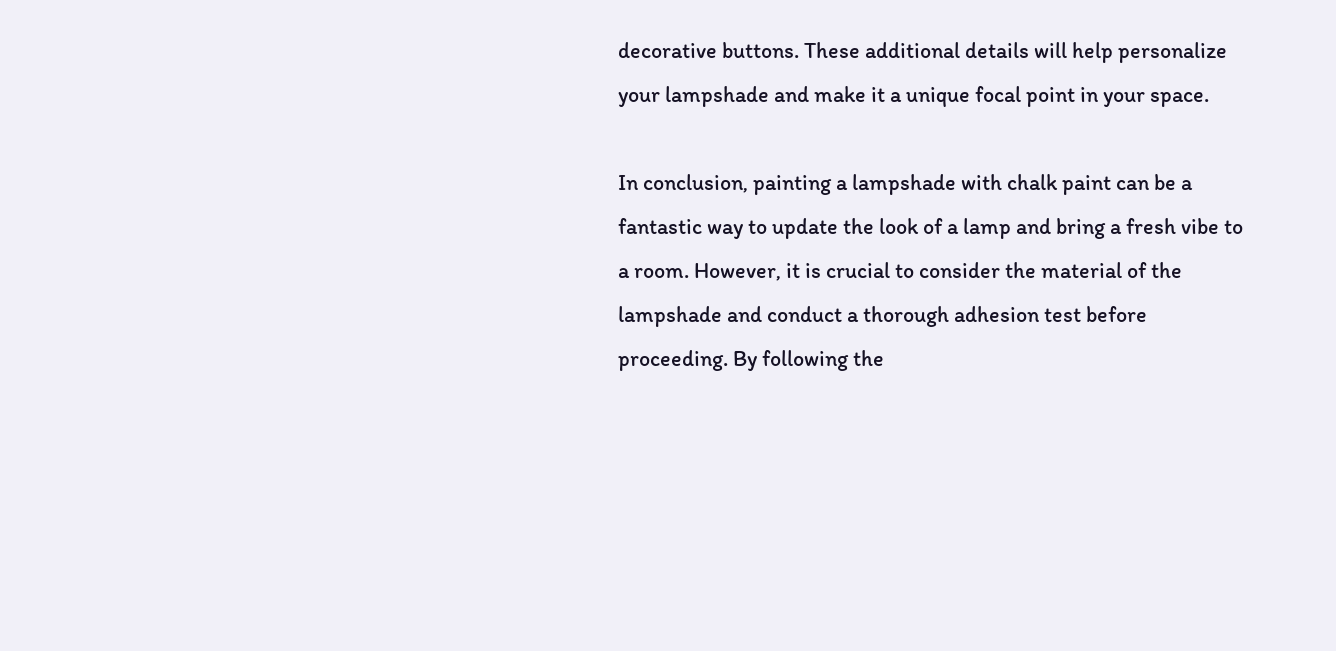decorative buttons. These additional details will help personalize your lampshade and make it a unique focal point in your space.

In conclusion, painting a lampshade with chalk paint can be a fantastic way to update the look of a lamp and bring a fresh vibe to a room. However, it is crucial to consider the material of the lampshade and conduct a thorough adhesion test before proceeding. By following the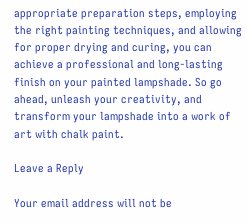appropriate preparation steps, employing the right painting techniques, and allowing for proper drying and curing, you can achieve a professional and long-lasting finish on your painted lampshade. So go ahead, unleash your creativity, and transform your lampshade into a work of art with chalk paint.

Leave a Reply

Your email address will not be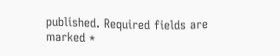published. Required fields are marked *